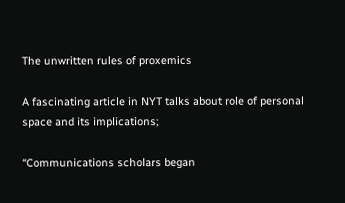The unwritten rules of proxemics

A fascinating article in NYT talks about role of personal space and its implications;

“Communications scholars began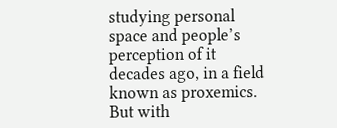studying personal space and people’s perception of it decades ago, in a field known as proxemics. But with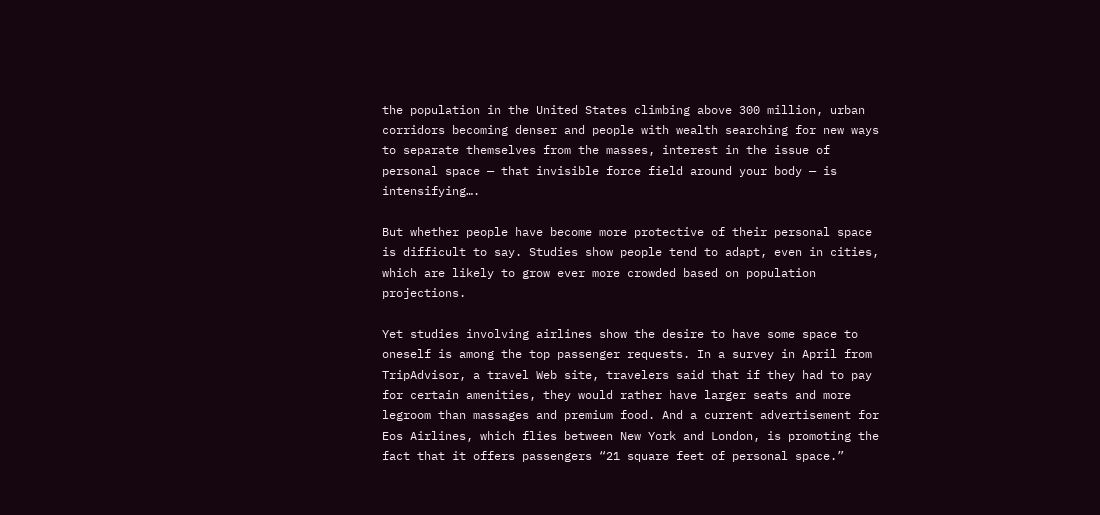the population in the United States climbing above 300 million, urban corridors becoming denser and people with wealth searching for new ways to separate themselves from the masses, interest in the issue of personal space — that invisible force field around your body — is intensifying….

But whether people have become more protective of their personal space is difficult to say. Studies show people tend to adapt, even in cities, which are likely to grow ever more crowded based on population projections.

Yet studies involving airlines show the desire to have some space to oneself is among the top passenger requests. In a survey in April from TripAdvisor, a travel Web site, travelers said that if they had to pay for certain amenities, they would rather have larger seats and more legroom than massages and premium food. And a current advertisement for Eos Airlines, which flies between New York and London, is promoting the fact that it offers passengers “21 square feet of personal space.”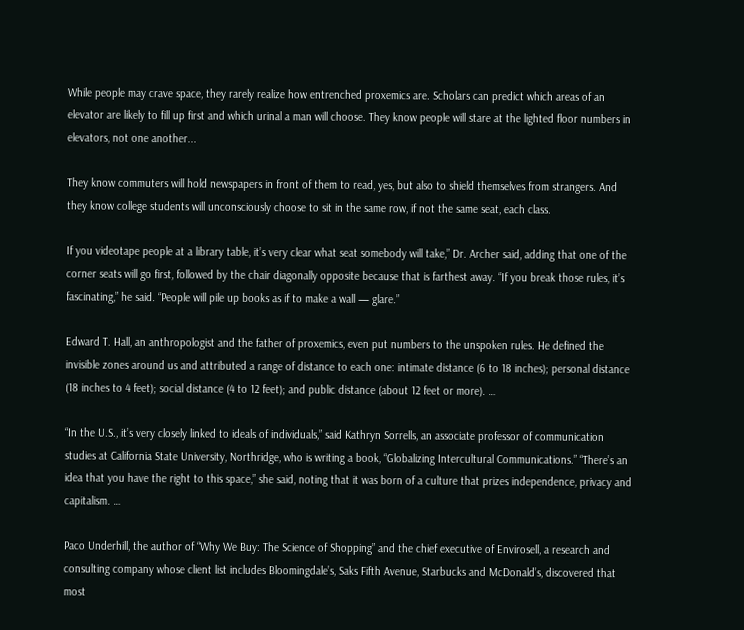While people may crave space, they rarely realize how entrenched proxemics are. Scholars can predict which areas of an elevator are likely to fill up first and which urinal a man will choose. They know people will stare at the lighted floor numbers in elevators, not one another...

They know commuters will hold newspapers in front of them to read, yes, but also to shield themselves from strangers. And they know college students will unconsciously choose to sit in the same row, if not the same seat, each class.

If you videotape people at a library table, it’s very clear what seat somebody will take,” Dr. Archer said, adding that one of the corner seats will go first, followed by the chair diagonally opposite because that is farthest away. “If you break those rules, it’s fascinating,” he said. “People will pile up books as if to make a wall — glare.”

Edward T. Hall, an anthropologist and the father of proxemics, even put numbers to the unspoken rules. He defined the invisible zones around us and attributed a range of distance to each one: intimate distance (6 to 18 inches); personal distance (18 inches to 4 feet); social distance (4 to 12 feet); and public distance (about 12 feet or more). …

“In the U.S., it’s very closely linked to ideals of individuals,” said Kathryn Sorrells, an associate professor of communication studies at California State University, Northridge, who is writing a book, “Globalizing Intercultural Communications.” “There’s an idea that you have the right to this space,” she said, noting that it was born of a culture that prizes independence, privacy and capitalism. …

Paco Underhill, the author of “Why We Buy: The Science of Shopping” and the chief executive of Envirosell, a research and consulting company whose client list includes Bloomingdale’s, Saks Fifth Avenue, Starbucks and McDonald’s, discovered that most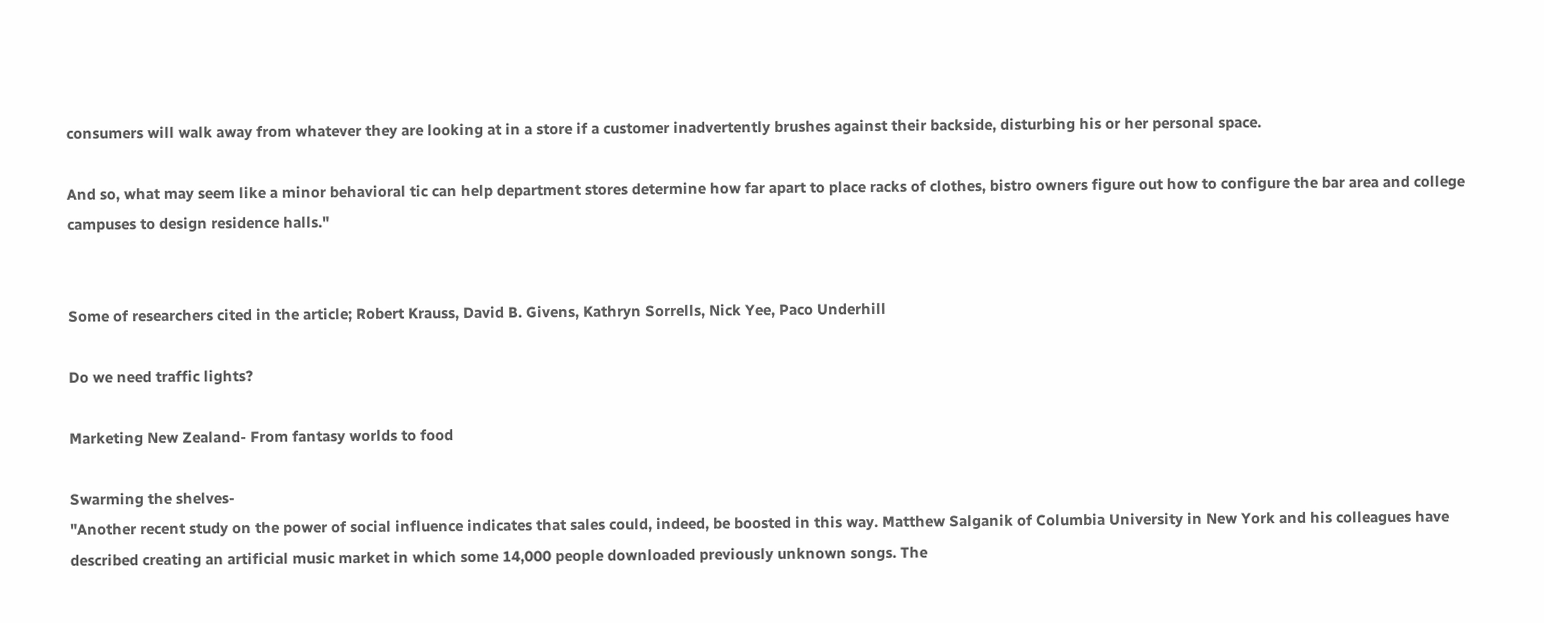consumers will walk away from whatever they are looking at in a store if a customer inadvertently brushes against their backside, disturbing his or her personal space.

And so, what may seem like a minor behavioral tic can help department stores determine how far apart to place racks of clothes, bistro owners figure out how to configure the bar area and college campuses to design residence halls."


Some of researchers cited in the article; Robert Krauss, David B. Givens, Kathryn Sorrells, Nick Yee, Paco Underhill

Do we need traffic lights?

Marketing New Zealand- From fantasy worlds to food

Swarming the shelves-
"Another recent study on the power of social influence indicates that sales could, indeed, be boosted in this way. Matthew Salganik of Columbia University in New York and his colleagues have described creating an artificial music market in which some 14,000 people downloaded previously unknown songs. The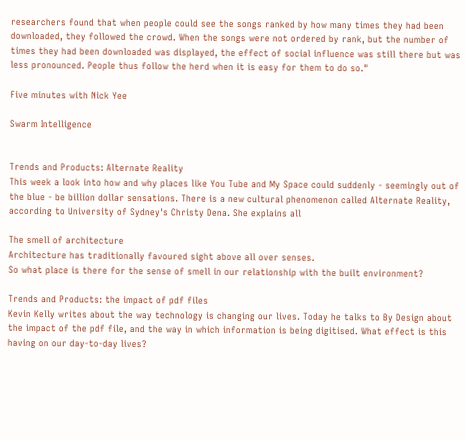researchers found that when people could see the songs ranked by how many times they had been downloaded, they followed the crowd. When the songs were not ordered by rank, but the number of times they had been downloaded was displayed, the effect of social influence was still there but was less pronounced. People thus follow the herd when it is easy for them to do so."

Five minutes with Nick Yee

Swarm Intelligence


Trends and Products: Alternate Reality
This week a look into how and why places like You Tube and My Space could suddenly - seemingly out of the blue - be billion dollar sensations. There is a new cultural phenomenon called Alternate Reality, according to University of Sydney's Christy Dena. She explains all

The smell of architecture
Architecture has traditionally favoured sight above all over senses.
So what place is there for the sense of smell in our relationship with the built environment?

Trends and Products: the impact of pdf files
Kevin Kelly writes about the way technology is changing our lives. Today he talks to By Design about the impact of the pdf file, and the way in which information is being digitised. What effect is this having on our day-to-day lives?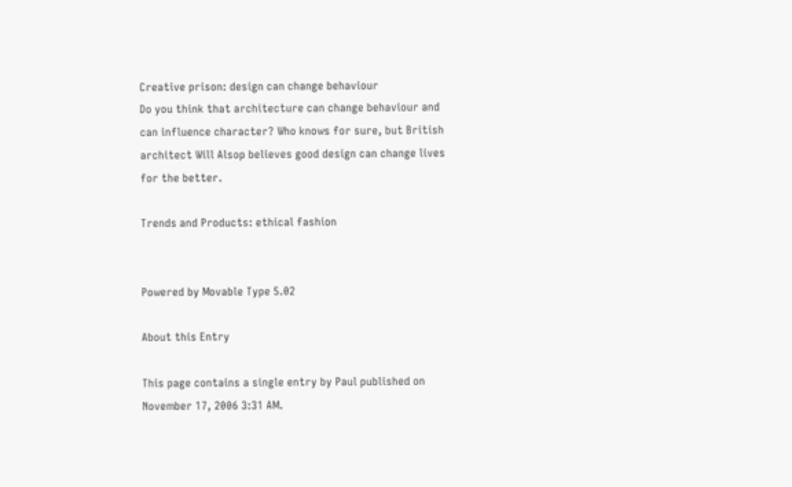Creative prison: design can change behaviour
Do you think that architecture can change behaviour and can influence character? Who knows for sure, but British architect Will Alsop believes good design can change lives for the better.

Trends and Products: ethical fashion


Powered by Movable Type 5.02

About this Entry

This page contains a single entry by Paul published on November 17, 2006 3:31 AM.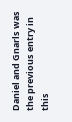Daniel and Gnarls was the previous entry in this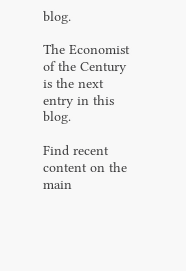blog.

The Economist of the Century is the next entry in this blog.

Find recent content on the main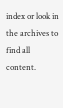index or look in the archives to find all content.